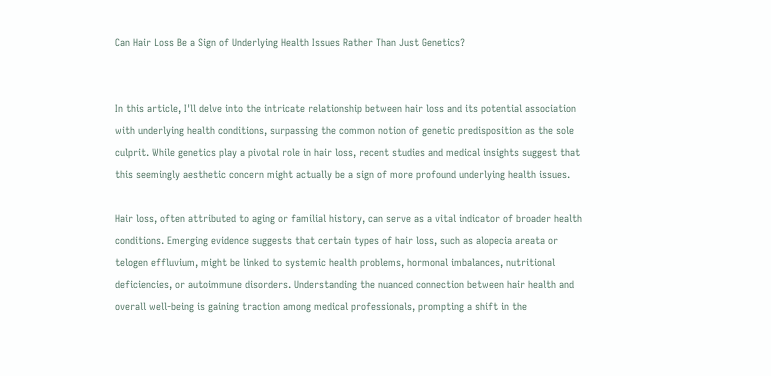Can Hair Loss Be a Sign of Underlying Health Issues Rather Than Just Genetics?


In this article, I'll delve into the intricate relationship between hair loss and its potential association with underlying health conditions, surpassing the common notion of genetic predisposition as the sole culprit. While genetics play a pivotal role in hair loss, recent studies and medical insights suggest that this seemingly aesthetic concern might actually be a sign of more profound underlying health issues.

Hair loss, often attributed to aging or familial history, can serve as a vital indicator of broader health conditions. Emerging evidence suggests that certain types of hair loss, such as alopecia areata or telogen effluvium, might be linked to systemic health problems, hormonal imbalances, nutritional deficiencies, or autoimmune disorders. Understanding the nuanced connection between hair health and overall well-being is gaining traction among medical professionals, prompting a shift in the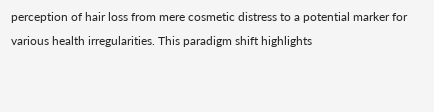perception of hair loss from mere cosmetic distress to a potential marker for various health irregularities. This paradigm shift highlights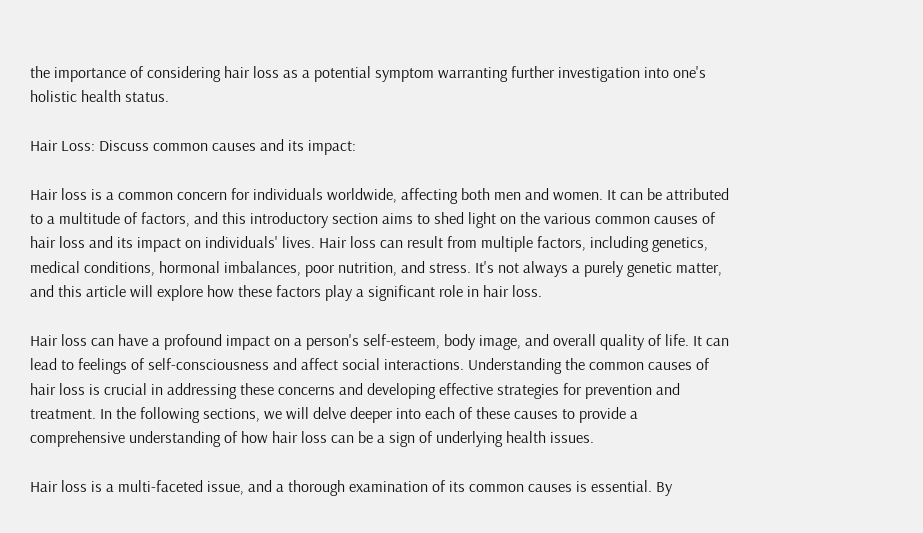the importance of considering hair loss as a potential symptom warranting further investigation into one's holistic health status.

Hair Loss: Discuss common causes and its impact:

Hair loss is a common concern for individuals worldwide, affecting both men and women. It can be attributed to a multitude of factors, and this introductory section aims to shed light on the various common causes of hair loss and its impact on individuals' lives. Hair loss can result from multiple factors, including genetics, medical conditions, hormonal imbalances, poor nutrition, and stress. It's not always a purely genetic matter, and this article will explore how these factors play a significant role in hair loss.

Hair loss can have a profound impact on a person's self-esteem, body image, and overall quality of life. It can lead to feelings of self-consciousness and affect social interactions. Understanding the common causes of hair loss is crucial in addressing these concerns and developing effective strategies for prevention and treatment. In the following sections, we will delve deeper into each of these causes to provide a comprehensive understanding of how hair loss can be a sign of underlying health issues.

Hair loss is a multi-faceted issue, and a thorough examination of its common causes is essential. By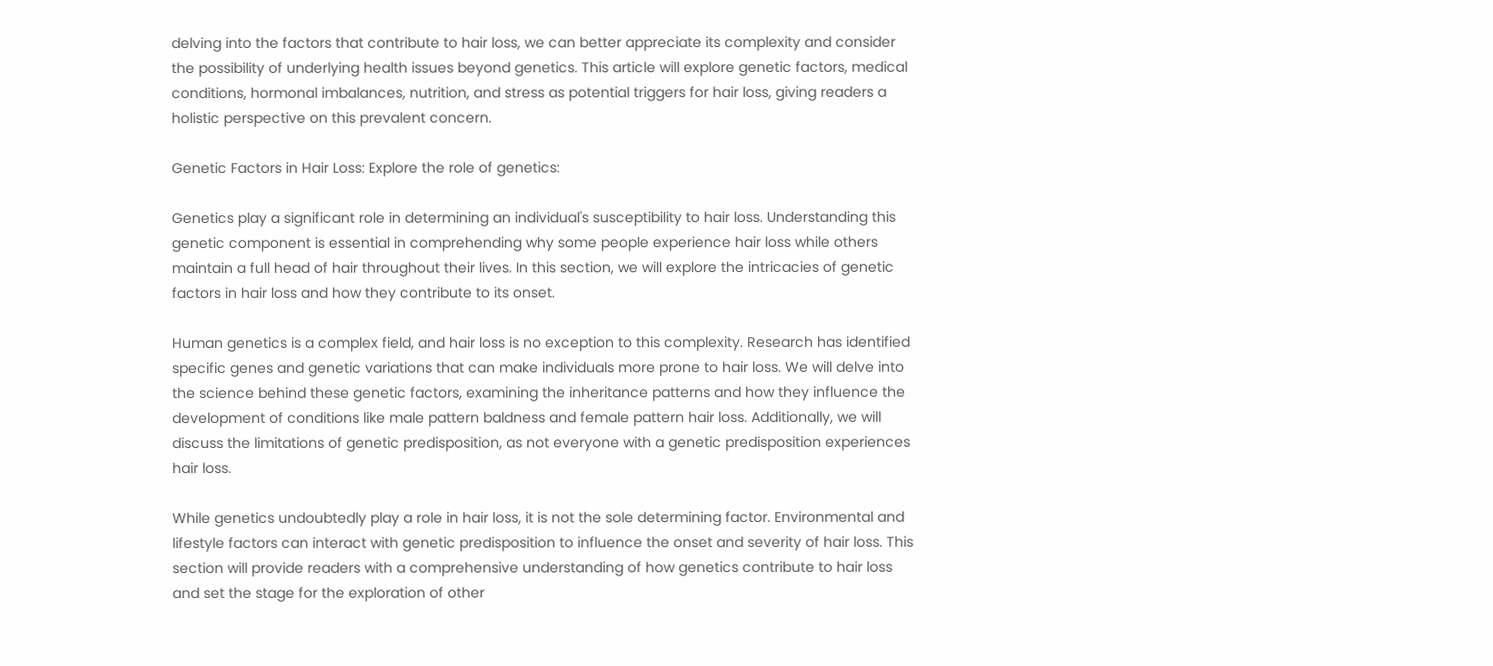delving into the factors that contribute to hair loss, we can better appreciate its complexity and consider the possibility of underlying health issues beyond genetics. This article will explore genetic factors, medical conditions, hormonal imbalances, nutrition, and stress as potential triggers for hair loss, giving readers a holistic perspective on this prevalent concern.

Genetic Factors in Hair Loss: Explore the role of genetics:

Genetics play a significant role in determining an individual's susceptibility to hair loss. Understanding this genetic component is essential in comprehending why some people experience hair loss while others maintain a full head of hair throughout their lives. In this section, we will explore the intricacies of genetic factors in hair loss and how they contribute to its onset.

Human genetics is a complex field, and hair loss is no exception to this complexity. Research has identified specific genes and genetic variations that can make individuals more prone to hair loss. We will delve into the science behind these genetic factors, examining the inheritance patterns and how they influence the development of conditions like male pattern baldness and female pattern hair loss. Additionally, we will discuss the limitations of genetic predisposition, as not everyone with a genetic predisposition experiences hair loss.

While genetics undoubtedly play a role in hair loss, it is not the sole determining factor. Environmental and lifestyle factors can interact with genetic predisposition to influence the onset and severity of hair loss. This section will provide readers with a comprehensive understanding of how genetics contribute to hair loss and set the stage for the exploration of other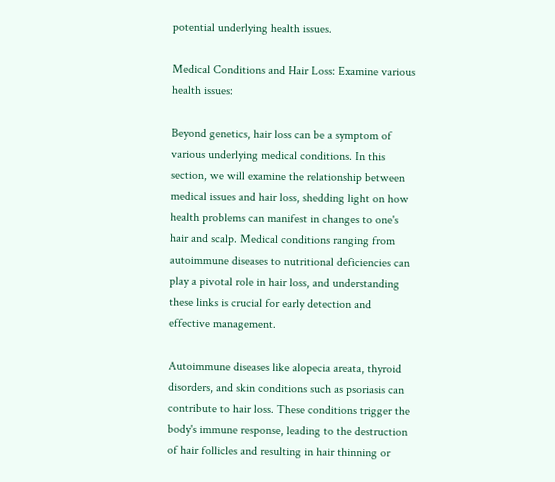potential underlying health issues.

Medical Conditions and Hair Loss: Examine various health issues:

Beyond genetics, hair loss can be a symptom of various underlying medical conditions. In this section, we will examine the relationship between medical issues and hair loss, shedding light on how health problems can manifest in changes to one's hair and scalp. Medical conditions ranging from autoimmune diseases to nutritional deficiencies can play a pivotal role in hair loss, and understanding these links is crucial for early detection and effective management.

Autoimmune diseases like alopecia areata, thyroid disorders, and skin conditions such as psoriasis can contribute to hair loss. These conditions trigger the body's immune response, leading to the destruction of hair follicles and resulting in hair thinning or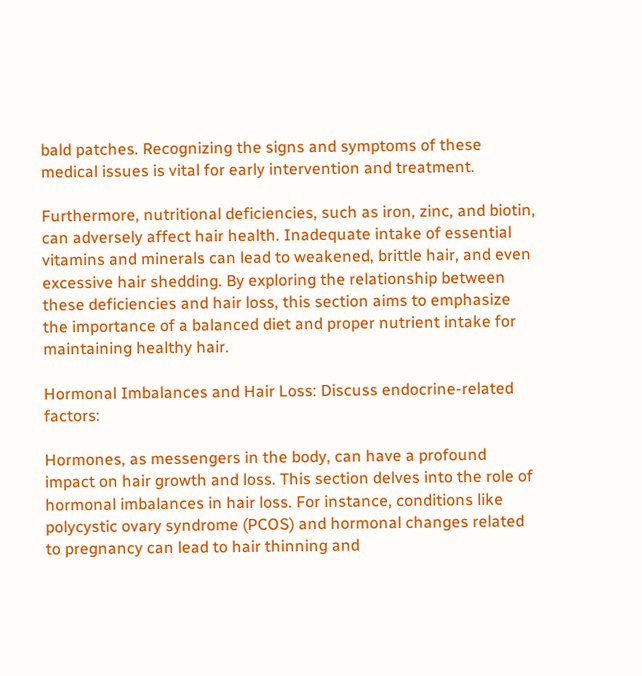bald patches. Recognizing the signs and symptoms of these medical issues is vital for early intervention and treatment.

Furthermore, nutritional deficiencies, such as iron, zinc, and biotin, can adversely affect hair health. Inadequate intake of essential vitamins and minerals can lead to weakened, brittle hair, and even excessive hair shedding. By exploring the relationship between these deficiencies and hair loss, this section aims to emphasize the importance of a balanced diet and proper nutrient intake for maintaining healthy hair.

Hormonal Imbalances and Hair Loss: Discuss endocrine-related factors:

Hormones, as messengers in the body, can have a profound impact on hair growth and loss. This section delves into the role of hormonal imbalances in hair loss. For instance, conditions like polycystic ovary syndrome (PCOS) and hormonal changes related to pregnancy can lead to hair thinning and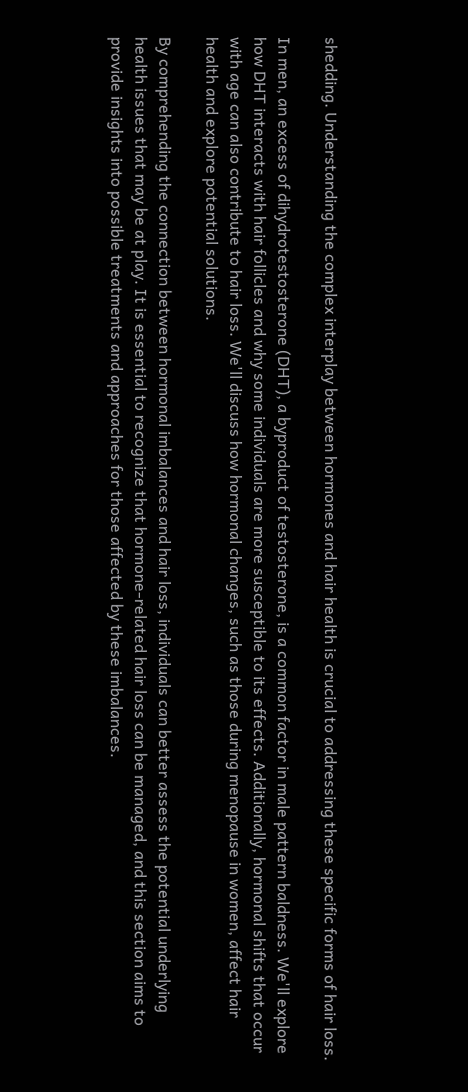shedding. Understanding the complex interplay between hormones and hair health is crucial to addressing these specific forms of hair loss.

In men, an excess of dihydrotestosterone (DHT), a byproduct of testosterone, is a common factor in male pattern baldness. We'll explore how DHT interacts with hair follicles and why some individuals are more susceptible to its effects. Additionally, hormonal shifts that occur with age can also contribute to hair loss. We'll discuss how hormonal changes, such as those during menopause in women, affect hair health and explore potential solutions.

By comprehending the connection between hormonal imbalances and hair loss, individuals can better assess the potential underlying health issues that may be at play. It is essential to recognize that hormone-related hair loss can be managed, and this section aims to provide insights into possible treatments and approaches for those affected by these imbalances.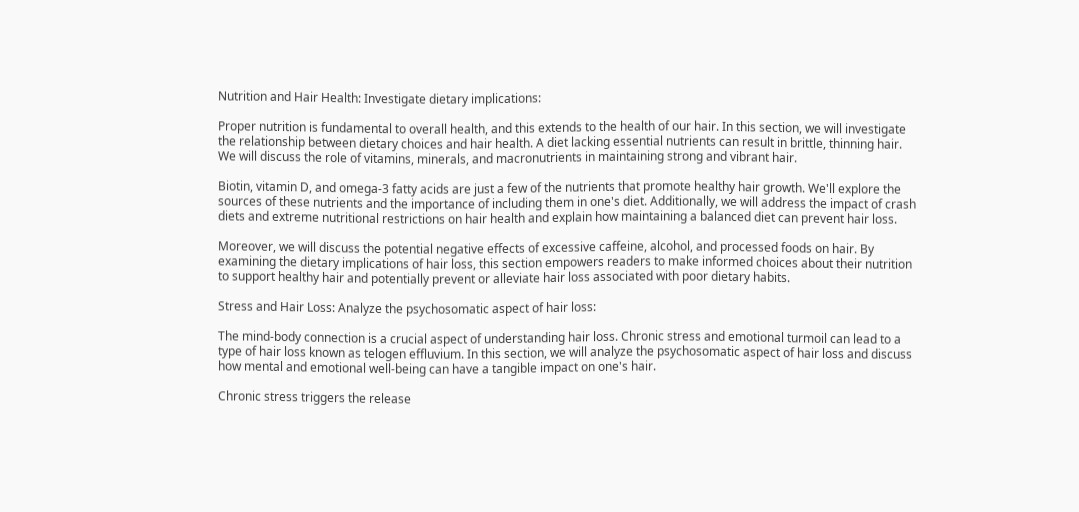Nutrition and Hair Health: Investigate dietary implications:

Proper nutrition is fundamental to overall health, and this extends to the health of our hair. In this section, we will investigate the relationship between dietary choices and hair health. A diet lacking essential nutrients can result in brittle, thinning hair. We will discuss the role of vitamins, minerals, and macronutrients in maintaining strong and vibrant hair.

Biotin, vitamin D, and omega-3 fatty acids are just a few of the nutrients that promote healthy hair growth. We'll explore the sources of these nutrients and the importance of including them in one's diet. Additionally, we will address the impact of crash diets and extreme nutritional restrictions on hair health and explain how maintaining a balanced diet can prevent hair loss.

Moreover, we will discuss the potential negative effects of excessive caffeine, alcohol, and processed foods on hair. By examining the dietary implications of hair loss, this section empowers readers to make informed choices about their nutrition to support healthy hair and potentially prevent or alleviate hair loss associated with poor dietary habits.

Stress and Hair Loss: Analyze the psychosomatic aspect of hair loss:

The mind-body connection is a crucial aspect of understanding hair loss. Chronic stress and emotional turmoil can lead to a type of hair loss known as telogen effluvium. In this section, we will analyze the psychosomatic aspect of hair loss and discuss how mental and emotional well-being can have a tangible impact on one's hair.

Chronic stress triggers the release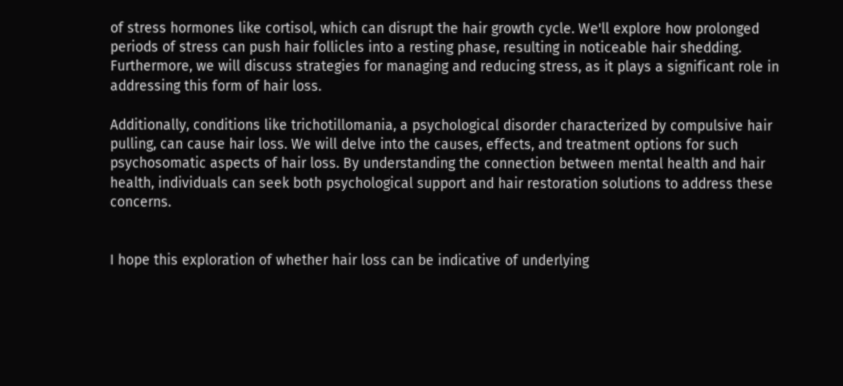of stress hormones like cortisol, which can disrupt the hair growth cycle. We'll explore how prolonged periods of stress can push hair follicles into a resting phase, resulting in noticeable hair shedding. Furthermore, we will discuss strategies for managing and reducing stress, as it plays a significant role in addressing this form of hair loss.

Additionally, conditions like trichotillomania, a psychological disorder characterized by compulsive hair pulling, can cause hair loss. We will delve into the causes, effects, and treatment options for such psychosomatic aspects of hair loss. By understanding the connection between mental health and hair health, individuals can seek both psychological support and hair restoration solutions to address these concerns.


I hope this exploration of whether hair loss can be indicative of underlying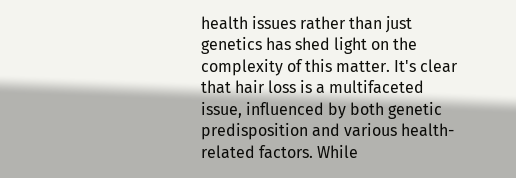health issues rather than just genetics has shed light on the complexity of this matter. It's clear that hair loss is a multifaceted issue, influenced by both genetic predisposition and various health-related factors. While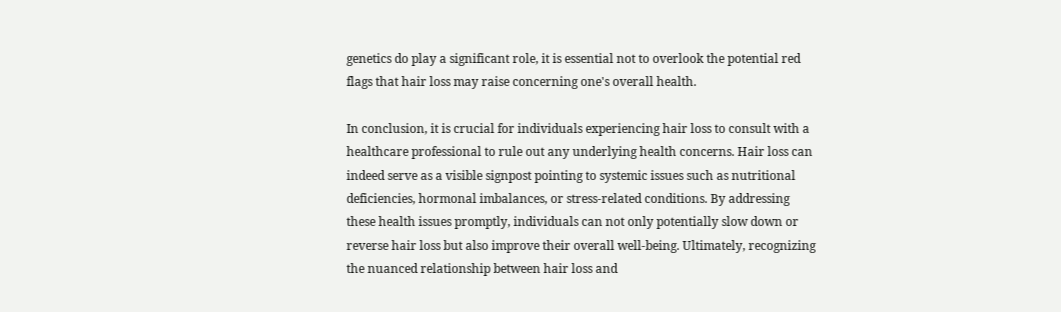genetics do play a significant role, it is essential not to overlook the potential red flags that hair loss may raise concerning one's overall health.

In conclusion, it is crucial for individuals experiencing hair loss to consult with a healthcare professional to rule out any underlying health concerns. Hair loss can indeed serve as a visible signpost pointing to systemic issues such as nutritional deficiencies, hormonal imbalances, or stress-related conditions. By addressing these health issues promptly, individuals can not only potentially slow down or reverse hair loss but also improve their overall well-being. Ultimately, recognizing the nuanced relationship between hair loss and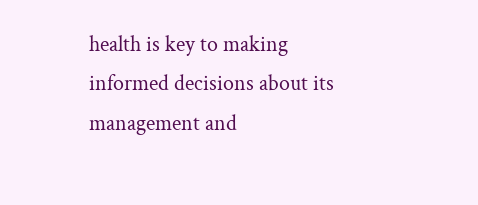health is key to making informed decisions about its management and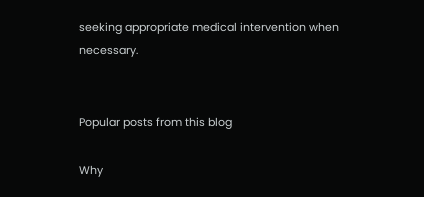seeking appropriate medical intervention when necessary.


Popular posts from this blog

Why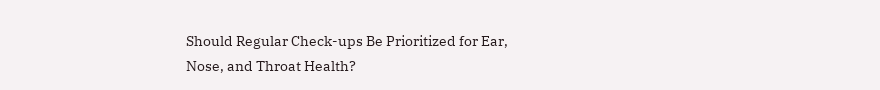Should Regular Check-ups Be Prioritized for Ear, Nose, and Throat Health?